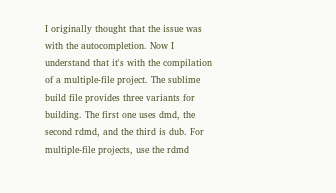I originally thought that the issue was with the autocompletion. Now I understand that it's with the compilation of a multiple-file project. The sublime build file provides three variants for building. The first one uses dmd, the second rdmd, and the third is dub. For multiple-file projects, use the rdmd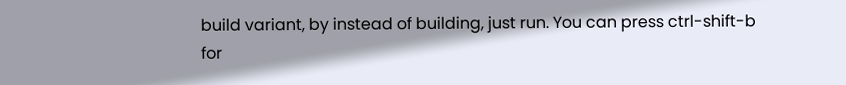build variant, by instead of building, just run. You can press ctrl-shift-b for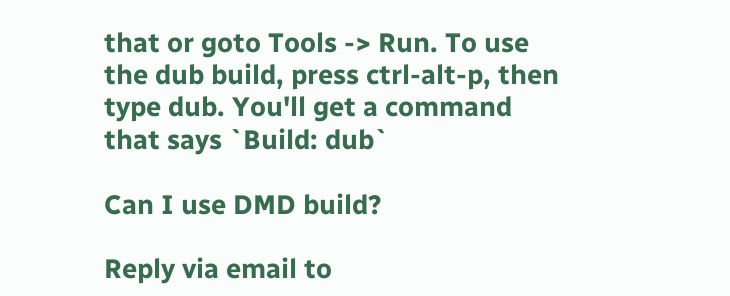that or goto Tools -> Run. To use the dub build, press ctrl-alt-p, then type dub. You'll get a command that says `Build: dub`

Can I use DMD build?

Reply via email to